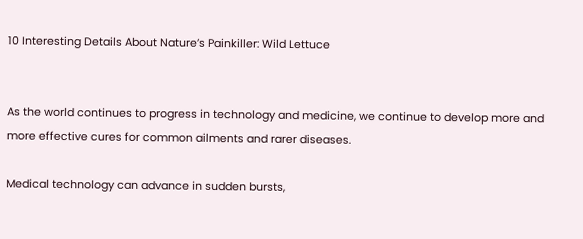10 Interesting Details About Nature’s Painkiller: Wild Lettuce


As the world continues to progress in technology and medicine, we continue to develop more and more effective cures for common ailments and rarer diseases.

Medical technology can advance in sudden bursts,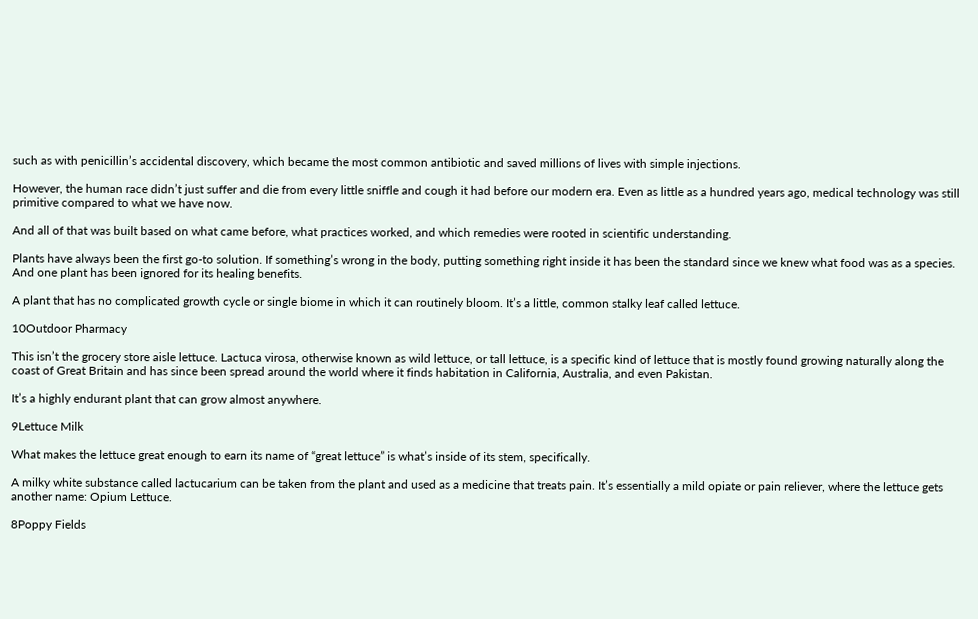such as with penicillin’s accidental discovery, which became the most common antibiotic and saved millions of lives with simple injections.

However, the human race didn’t just suffer and die from every little sniffle and cough it had before our modern era. Even as little as a hundred years ago, medical technology was still primitive compared to what we have now.

And all of that was built based on what came before, what practices worked, and which remedies were rooted in scientific understanding.

Plants have always been the first go-to solution. If something’s wrong in the body, putting something right inside it has been the standard since we knew what food was as a species. And one plant has been ignored for its healing benefits.

A plant that has no complicated growth cycle or single biome in which it can routinely bloom. It’s a little, common stalky leaf called lettuce.

10Outdoor Pharmacy

This isn’t the grocery store aisle lettuce. Lactuca virosa, otherwise known as wild lettuce, or tall lettuce, is a specific kind of lettuce that is mostly found growing naturally along the coast of Great Britain and has since been spread around the world where it finds habitation in California, Australia, and even Pakistan.

It’s a highly endurant plant that can grow almost anywhere.

9Lettuce Milk

What makes the lettuce great enough to earn its name of “great lettuce” is what’s inside of its stem, specifically.

A milky white substance called lactucarium can be taken from the plant and used as a medicine that treats pain. It’s essentially a mild opiate or pain reliever, where the lettuce gets another name: Opium Lettuce.

8Poppy Fields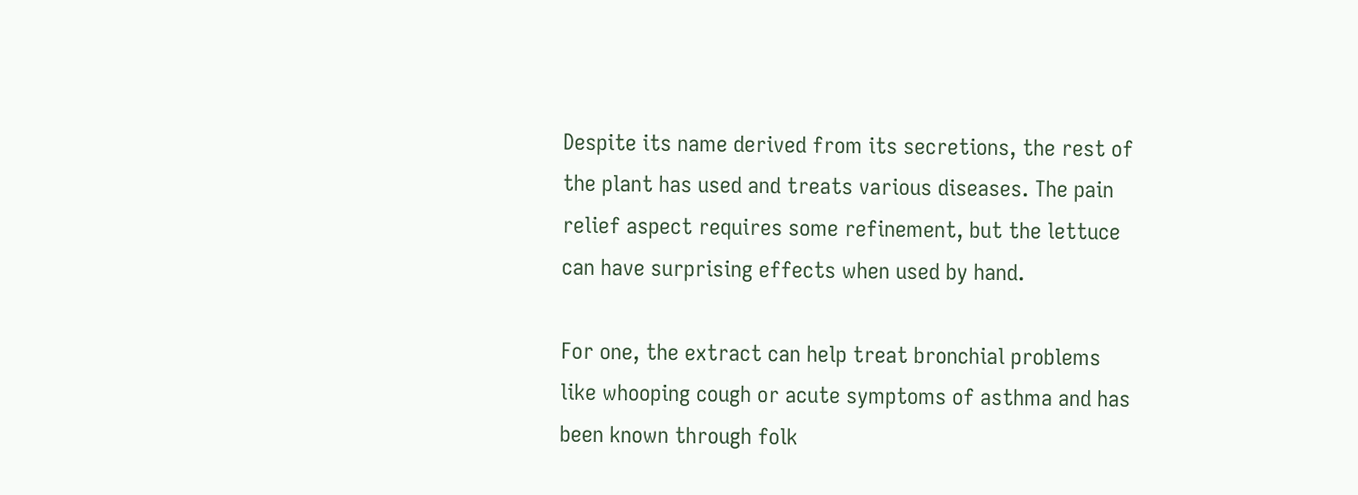Despite its name derived from its secretions, the rest of the plant has used and treats various diseases. The pain relief aspect requires some refinement, but the lettuce can have surprising effects when used by hand.

For one, the extract can help treat bronchial problems like whooping cough or acute symptoms of asthma and has been known through folk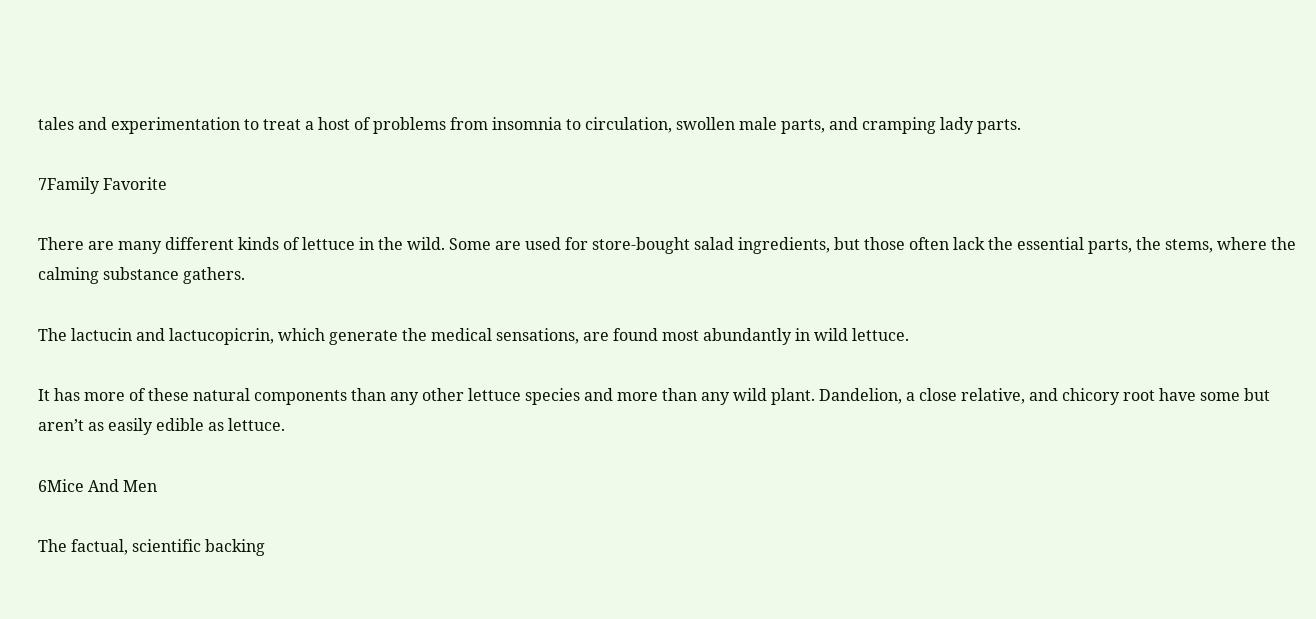tales and experimentation to treat a host of problems from insomnia to circulation, swollen male parts, and cramping lady parts.

7Family Favorite

There are many different kinds of lettuce in the wild. Some are used for store-bought salad ingredients, but those often lack the essential parts, the stems, where the calming substance gathers.

The lactucin and lactucopicrin, which generate the medical sensations, are found most abundantly in wild lettuce.

It has more of these natural components than any other lettuce species and more than any wild plant. Dandelion, a close relative, and chicory root have some but aren’t as easily edible as lettuce.

6Mice And Men

The factual, scientific backing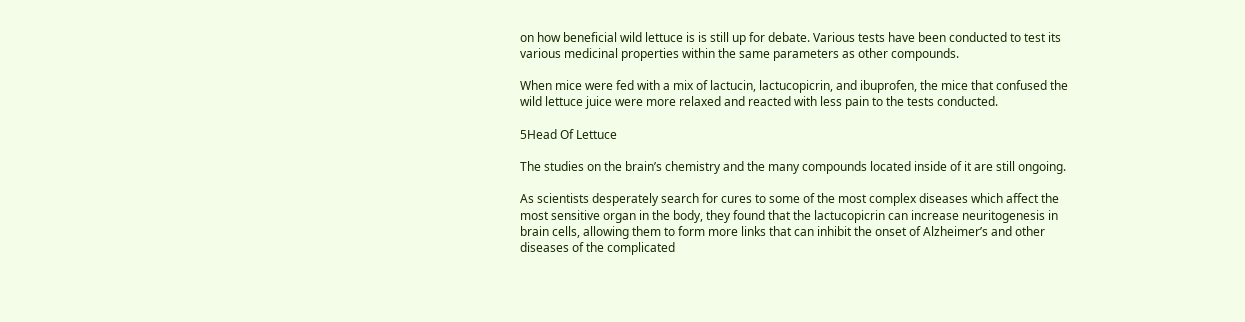on how beneficial wild lettuce is is still up for debate. Various tests have been conducted to test its various medicinal properties within the same parameters as other compounds.

When mice were fed with a mix of lactucin, lactucopicrin, and ibuprofen, the mice that confused the wild lettuce juice were more relaxed and reacted with less pain to the tests conducted.

5Head Of Lettuce

The studies on the brain’s chemistry and the many compounds located inside of it are still ongoing.

As scientists desperately search for cures to some of the most complex diseases which affect the most sensitive organ in the body, they found that the lactucopicrin can increase neuritogenesis in brain cells, allowing them to form more links that can inhibit the onset of Alzheimer’s and other diseases of the complicated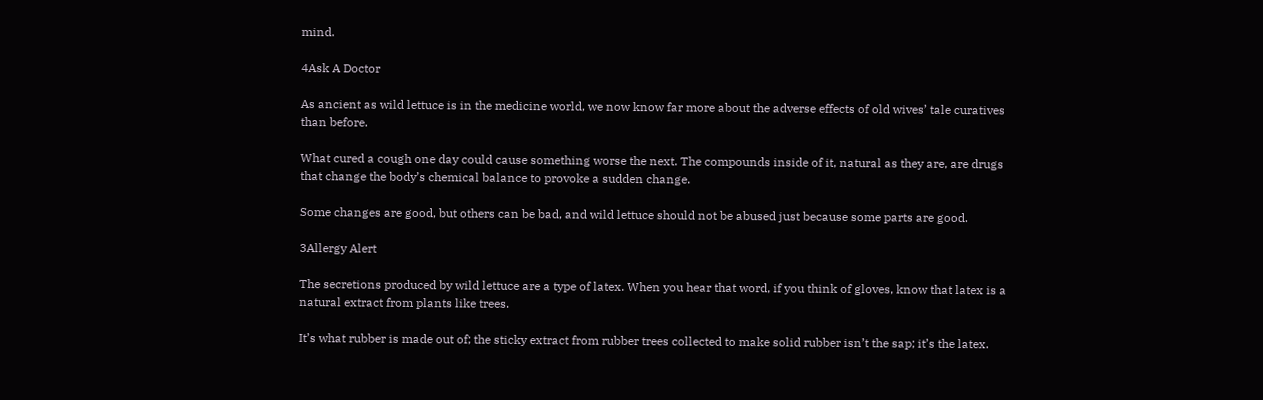mind.

4Ask A Doctor

As ancient as wild lettuce is in the medicine world, we now know far more about the adverse effects of old wives’ tale curatives than before.

What cured a cough one day could cause something worse the next. The compounds inside of it, natural as they are, are drugs that change the body’s chemical balance to provoke a sudden change.

Some changes are good, but others can be bad, and wild lettuce should not be abused just because some parts are good.

3Allergy Alert

The secretions produced by wild lettuce are a type of latex. When you hear that word, if you think of gloves, know that latex is a natural extract from plants like trees.

It’s what rubber is made out of; the sticky extract from rubber trees collected to make solid rubber isn’t the sap; it’s the latex.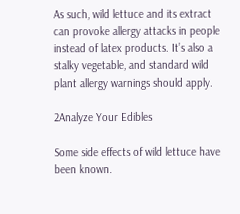As such, wild lettuce and its extract can provoke allergy attacks in people instead of latex products. It’s also a stalky vegetable, and standard wild plant allergy warnings should apply.

2Analyze Your Edibles

Some side effects of wild lettuce have been known.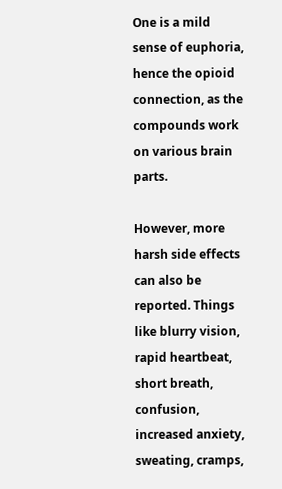One is a mild sense of euphoria, hence the opioid connection, as the compounds work on various brain parts.

However, more harsh side effects can also be reported. Things like blurry vision, rapid heartbeat, short breath, confusion, increased anxiety, sweating, cramps,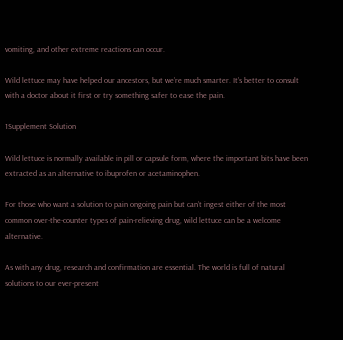vomiting, and other extreme reactions can occur.

Wild lettuce may have helped our ancestors, but we’re much smarter. It’s better to consult with a doctor about it first or try something safer to ease the pain.

1Supplement Solution

Wild lettuce is normally available in pill or capsule form, where the important bits have been extracted as an alternative to ibuprofen or acetaminophen.

For those who want a solution to pain ongoing pain but can’t ingest either of the most common over-the-counter types of pain-relieving drug, wild lettuce can be a welcome alternative.

As with any drug, research and confirmation are essential. The world is full of natural solutions to our ever-present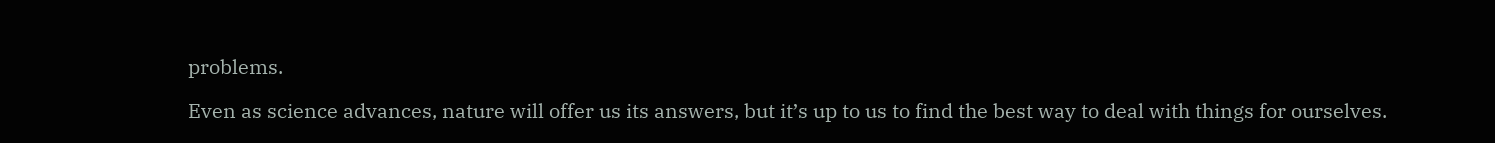problems.

Even as science advances, nature will offer us its answers, but it’s up to us to find the best way to deal with things for ourselves.